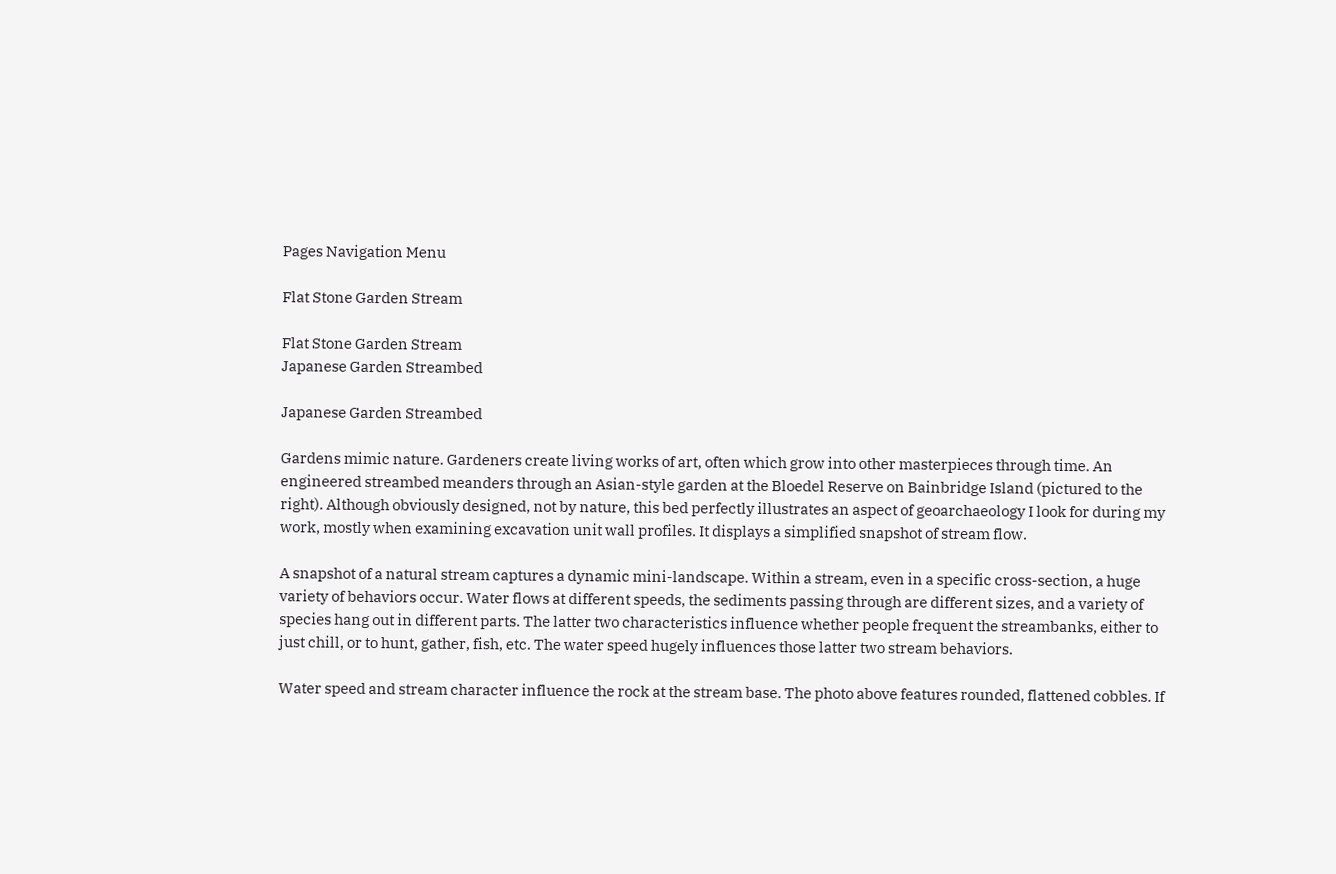Pages Navigation Menu

Flat Stone Garden Stream

Flat Stone Garden Stream
Japanese Garden Streambed

Japanese Garden Streambed

Gardens mimic nature. Gardeners create living works of art, often which grow into other masterpieces through time. An engineered streambed meanders through an Asian-style garden at the Bloedel Reserve on Bainbridge Island (pictured to the right). Although obviously designed, not by nature, this bed perfectly illustrates an aspect of geoarchaeology I look for during my work, mostly when examining excavation unit wall profiles. It displays a simplified snapshot of stream flow.

A snapshot of a natural stream captures a dynamic mini-landscape. Within a stream, even in a specific cross-section, a huge variety of behaviors occur. Water flows at different speeds, the sediments passing through are different sizes, and a variety of species hang out in different parts. The latter two characteristics influence whether people frequent the streambanks, either to just chill, or to hunt, gather, fish, etc. The water speed hugely influences those latter two stream behaviors.

Water speed and stream character influence the rock at the stream base. The photo above features rounded, flattened cobbles. If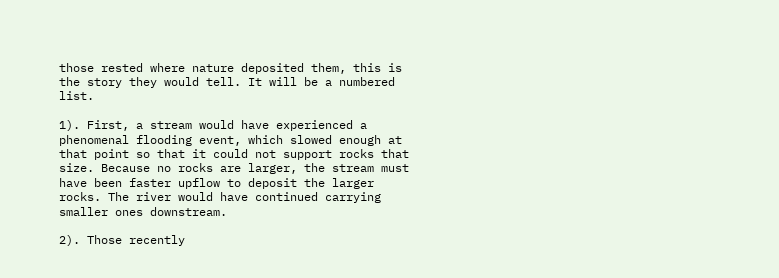those rested where nature deposited them, this is the story they would tell. It will be a numbered list.

1). First, a stream would have experienced a phenomenal flooding event, which slowed enough at that point so that it could not support rocks that size. Because no rocks are larger, the stream must have been faster upflow to deposit the larger rocks. The river would have continued carrying smaller ones downstream.

2). Those recently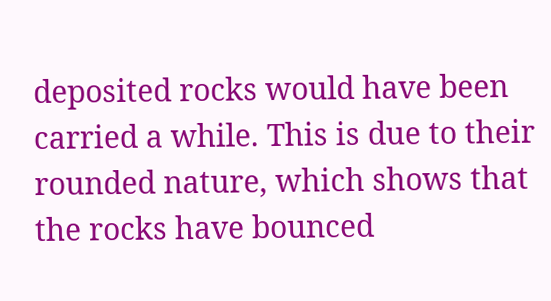deposited rocks would have been carried a while. This is due to their rounded nature, which shows that the rocks have bounced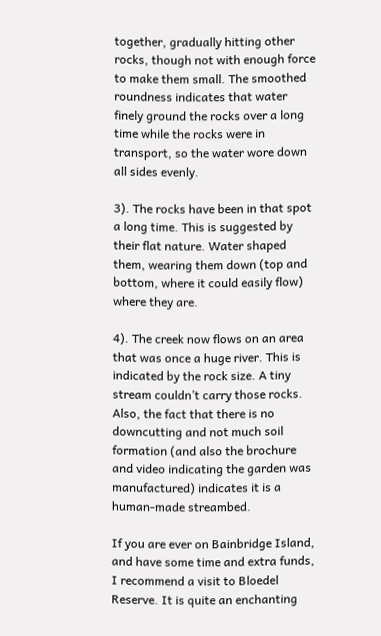together, gradually hitting other rocks, though not with enough force to make them small. The smoothed roundness indicates that water finely ground the rocks over a long time while the rocks were in transport, so the water wore down all sides evenly.

3). The rocks have been in that spot a long time. This is suggested by their flat nature. Water shaped them, wearing them down (top and bottom, where it could easily flow) where they are.

4). The creek now flows on an area that was once a huge river. This is indicated by the rock size. A tiny stream couldn’t carry those rocks. Also, the fact that there is no downcutting and not much soil formation (and also the brochure and video indicating the garden was manufactured) indicates it is a human-made streambed.

If you are ever on Bainbridge Island, and have some time and extra funds, I recommend a visit to Bloedel Reserve. It is quite an enchanting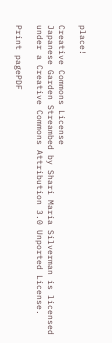place!

Creative Commons License
Japanese Garden Streambed by Shari Maria Silverman is licensed under a Creative Commons Attribution 3.0 Unported License.

Print pagePDF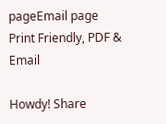pageEmail page
Print Friendly, PDF & Email

Howdy! Share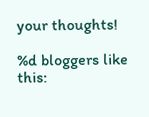your thoughts!

%d bloggers like this: